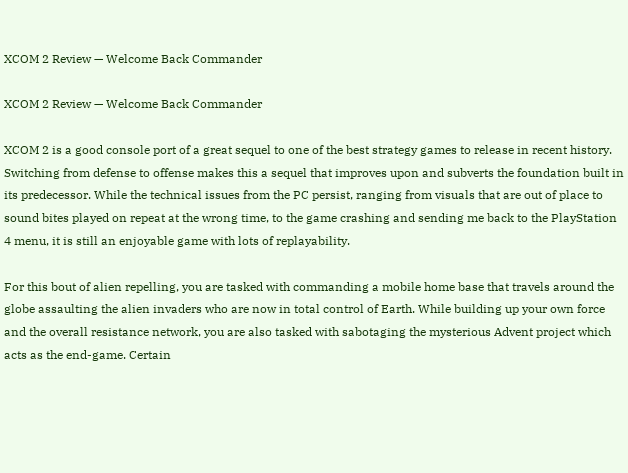XCOM 2 Review — Welcome Back Commander

XCOM 2 Review — Welcome Back Commander

XCOM 2 is a good console port of a great sequel to one of the best strategy games to release in recent history. Switching from defense to offense makes this a sequel that improves upon and subverts the foundation built in its predecessor. While the technical issues from the PC persist, ranging from visuals that are out of place to sound bites played on repeat at the wrong time, to the game crashing and sending me back to the PlayStation 4 menu, it is still an enjoyable game with lots of replayability.

For this bout of alien repelling, you are tasked with commanding a mobile home base that travels around the globe assaulting the alien invaders who are now in total control of Earth. While building up your own force and the overall resistance network, you are also tasked with sabotaging the mysterious Advent project which acts as the end-game. Certain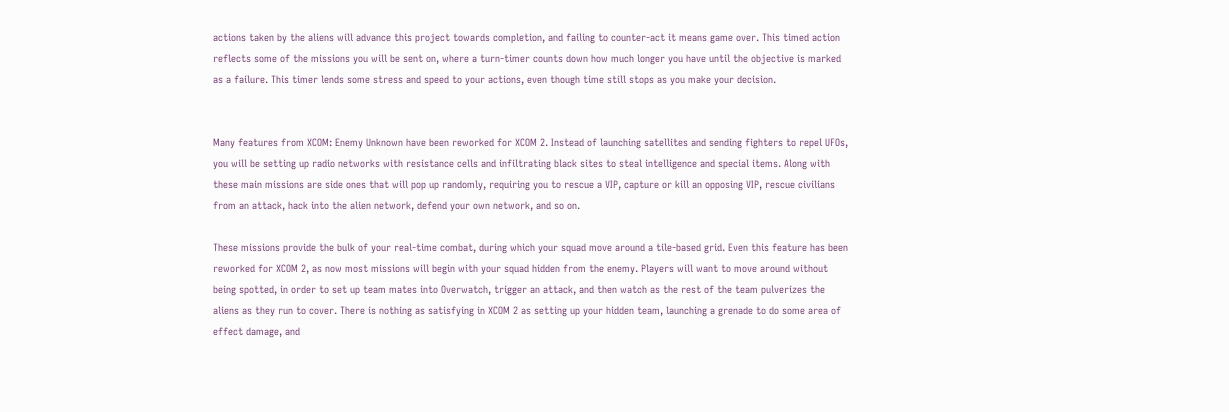actions taken by the aliens will advance this project towards completion, and failing to counter-act it means game over. This timed action reflects some of the missions you will be sent on, where a turn-timer counts down how much longer you have until the objective is marked as a failure. This timer lends some stress and speed to your actions, even though time still stops as you make your decision.


Many features from XCOM: Enemy Unknown have been reworked for XCOM 2. Instead of launching satellites and sending fighters to repel UFOs, you will be setting up radio networks with resistance cells and infiltrating black sites to steal intelligence and special items. Along with these main missions are side ones that will pop up randomly, requiring you to rescue a VIP, capture or kill an opposing VIP, rescue civilians from an attack, hack into the alien network, defend your own network, and so on.

These missions provide the bulk of your real-time combat, during which your squad move around a tile-based grid. Even this feature has been reworked for XCOM 2, as now most missions will begin with your squad hidden from the enemy. Players will want to move around without being spotted, in order to set up team mates into Overwatch, trigger an attack, and then watch as the rest of the team pulverizes the aliens as they run to cover. There is nothing as satisfying in XCOM 2 as setting up your hidden team, launching a grenade to do some area of effect damage, and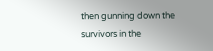then gunning down the survivors in the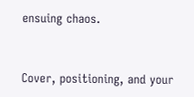ensuing chaos.


Cover, positioning, and your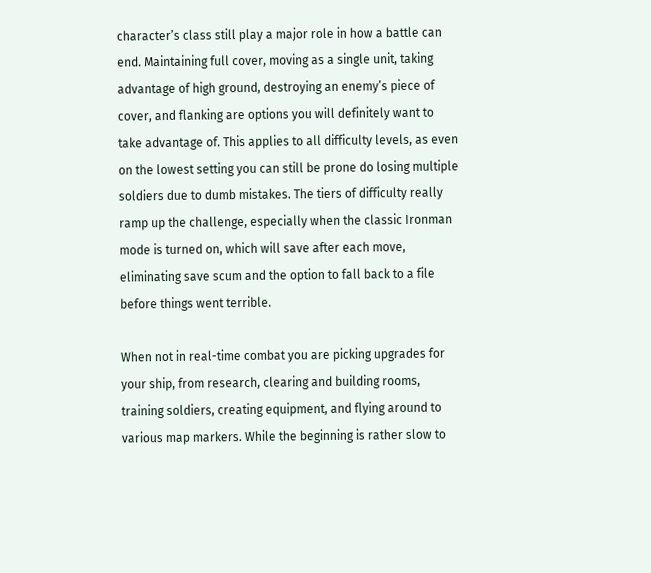character’s class still play a major role in how a battle can end. Maintaining full cover, moving as a single unit, taking advantage of high ground, destroying an enemy’s piece of cover, and flanking are options you will definitely want to take advantage of. This applies to all difficulty levels, as even on the lowest setting you can still be prone do losing multiple soldiers due to dumb mistakes. The tiers of difficulty really ramp up the challenge, especially when the classic Ironman mode is turned on, which will save after each move, eliminating save scum and the option to fall back to a file before things went terrible.

When not in real-time combat you are picking upgrades for your ship, from research, clearing and building rooms, training soldiers, creating equipment, and flying around to various map markers. While the beginning is rather slow to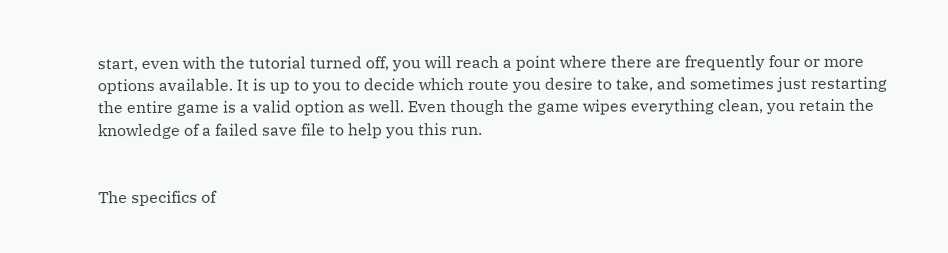start, even with the tutorial turned off, you will reach a point where there are frequently four or more options available. It is up to you to decide which route you desire to take, and sometimes just restarting the entire game is a valid option as well. Even though the game wipes everything clean, you retain the knowledge of a failed save file to help you this run.


The specifics of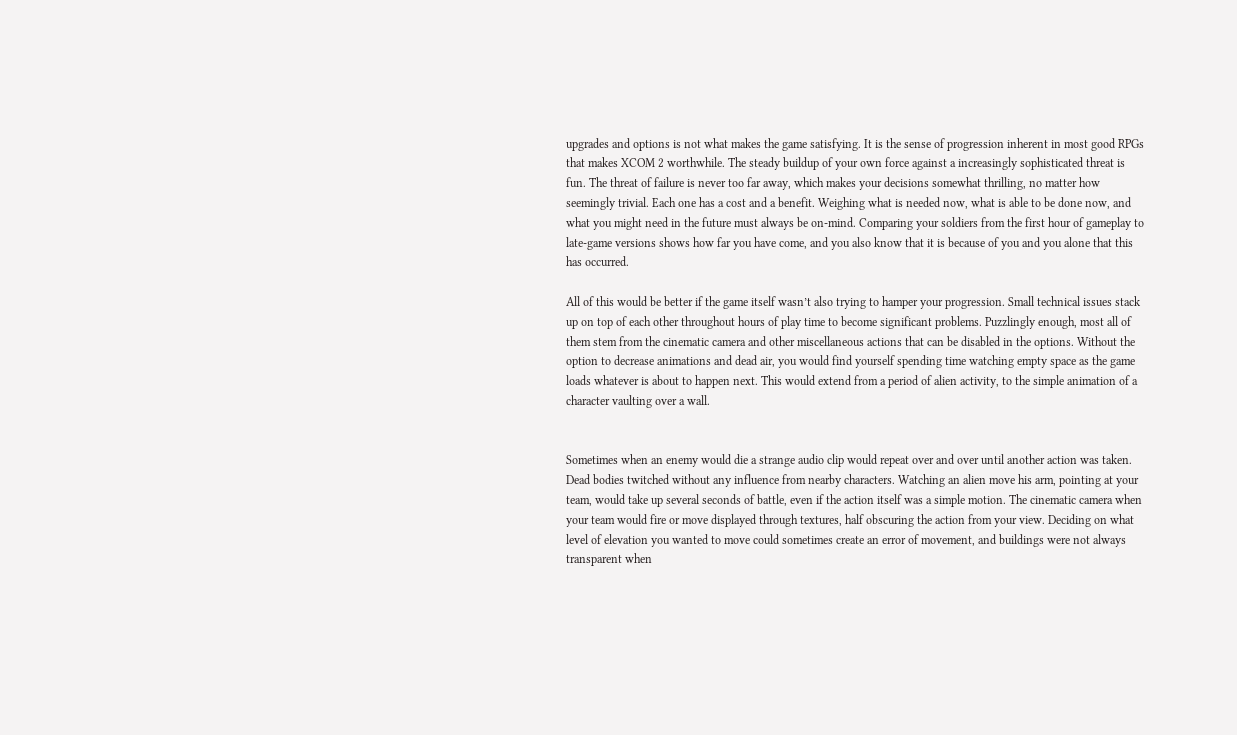upgrades and options is not what makes the game satisfying. It is the sense of progression inherent in most good RPGs that makes XCOM 2 worthwhile. The steady buildup of your own force against a increasingly sophisticated threat is fun. The threat of failure is never too far away, which makes your decisions somewhat thrilling, no matter how seemingly trivial. Each one has a cost and a benefit. Weighing what is needed now, what is able to be done now, and what you might need in the future must always be on-mind. Comparing your soldiers from the first hour of gameplay to late-game versions shows how far you have come, and you also know that it is because of you and you alone that this has occurred.

All of this would be better if the game itself wasn’t also trying to hamper your progression. Small technical issues stack up on top of each other throughout hours of play time to become significant problems. Puzzlingly enough, most all of them stem from the cinematic camera and other miscellaneous actions that can be disabled in the options. Without the option to decrease animations and dead air, you would find yourself spending time watching empty space as the game loads whatever is about to happen next. This would extend from a period of alien activity, to the simple animation of a character vaulting over a wall.


Sometimes when an enemy would die a strange audio clip would repeat over and over until another action was taken. Dead bodies twitched without any influence from nearby characters. Watching an alien move his arm, pointing at your team, would take up several seconds of battle, even if the action itself was a simple motion. The cinematic camera when your team would fire or move displayed through textures, half obscuring the action from your view. Deciding on what level of elevation you wanted to move could sometimes create an error of movement, and buildings were not always transparent when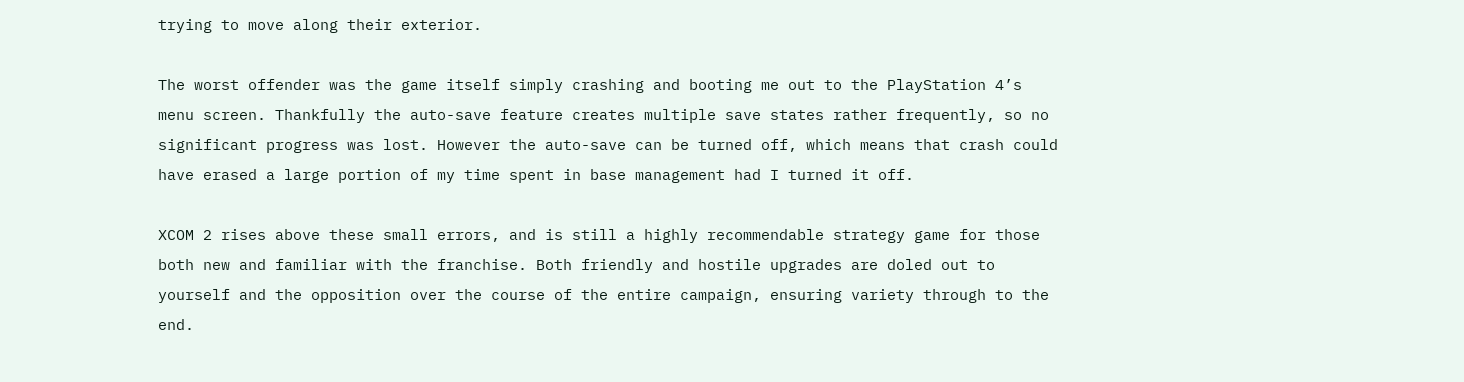trying to move along their exterior.

The worst offender was the game itself simply crashing and booting me out to the PlayStation 4’s menu screen. Thankfully the auto-save feature creates multiple save states rather frequently, so no significant progress was lost. However the auto-save can be turned off, which means that crash could have erased a large portion of my time spent in base management had I turned it off.

XCOM 2 rises above these small errors, and is still a highly recommendable strategy game for those both new and familiar with the franchise. Both friendly and hostile upgrades are doled out to yourself and the opposition over the course of the entire campaign, ensuring variety through to the end.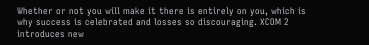Whether or not you will make it there is entirely on you, which is why success is celebrated and losses so discouraging. XCOM 2 introduces new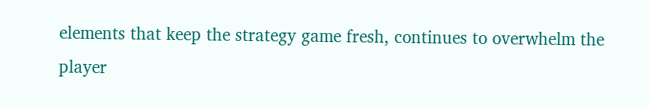elements that keep the strategy game fresh, continues to overwhelm the player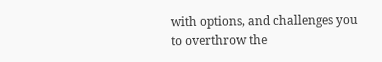with options, and challenges you to overthrow the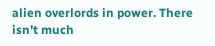alien overlords in power. There isn’t much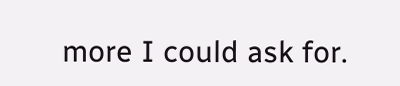more I could ask for.